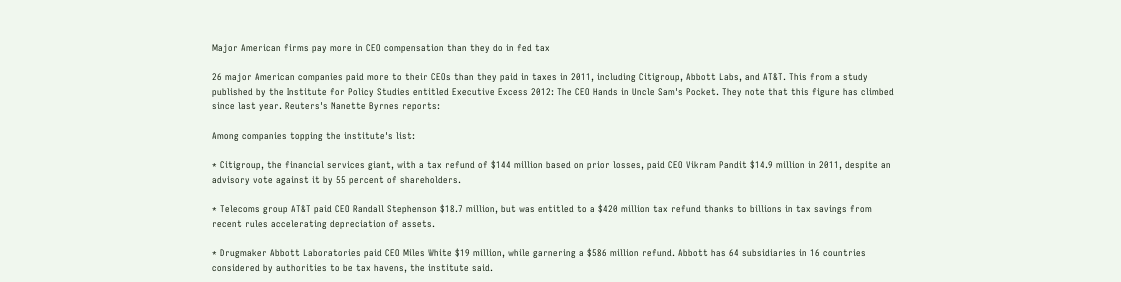Major American firms pay more in CEO compensation than they do in fed tax

26 major American companies paid more to their CEOs than they paid in taxes in 2011, including Citigroup, Abbott Labs, and AT&T. This from a study published by the Institute for Policy Studies entitled Executive Excess 2012: The CEO Hands in Uncle Sam's Pocket. They note that this figure has climbed since last year. Reuters's Nanette Byrnes reports:

Among companies topping the institute's list:

* Citigroup, the financial services giant, with a tax refund of $144 million based on prior losses, paid CEO Vikram Pandit $14.9 million in 2011, despite an advisory vote against it by 55 percent of shareholders.

* Telecoms group AT&T paid CEO Randall Stephenson $18.7 million, but was entitled to a $420 million tax refund thanks to billions in tax savings from recent rules accelerating depreciation of assets.

* Drugmaker Abbott Laboratories paid CEO Miles White $19 million, while garnering a $586 million refund. Abbott has 64 subsidiaries in 16 countries considered by authorities to be tax havens, the institute said.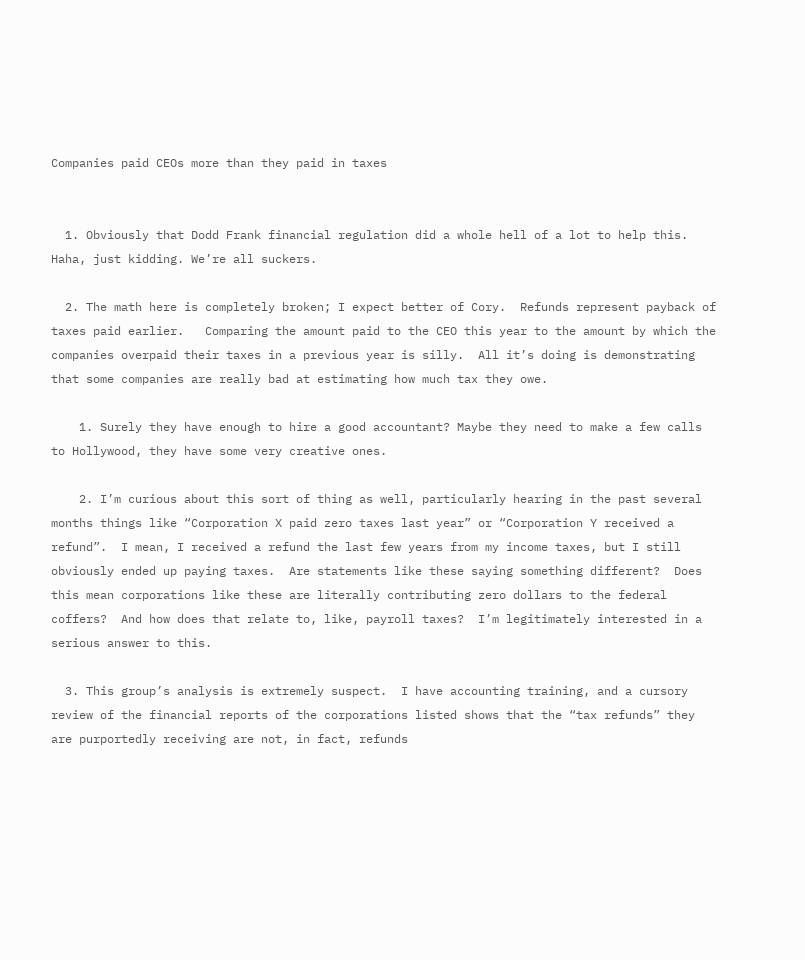Companies paid CEOs more than they paid in taxes


  1. Obviously that Dodd Frank financial regulation did a whole hell of a lot to help this. Haha, just kidding. We’re all suckers.

  2. The math here is completely broken; I expect better of Cory.  Refunds represent payback of taxes paid earlier.   Comparing the amount paid to the CEO this year to the amount by which the companies overpaid their taxes in a previous year is silly.  All it’s doing is demonstrating that some companies are really bad at estimating how much tax they owe.

    1. Surely they have enough to hire a good accountant? Maybe they need to make a few calls to Hollywood, they have some very creative ones.

    2. I’m curious about this sort of thing as well, particularly hearing in the past several months things like “Corporation X paid zero taxes last year” or “Corporation Y received a refund”.  I mean, I received a refund the last few years from my income taxes, but I still obviously ended up paying taxes.  Are statements like these saying something different?  Does this mean corporations like these are literally contributing zero dollars to the federal coffers?  And how does that relate to, like, payroll taxes?  I’m legitimately interested in a serious answer to this.

  3. This group’s analysis is extremely suspect.  I have accounting training, and a cursory review of the financial reports of the corporations listed shows that the “tax refunds” they are purportedly receiving are not, in fact, refunds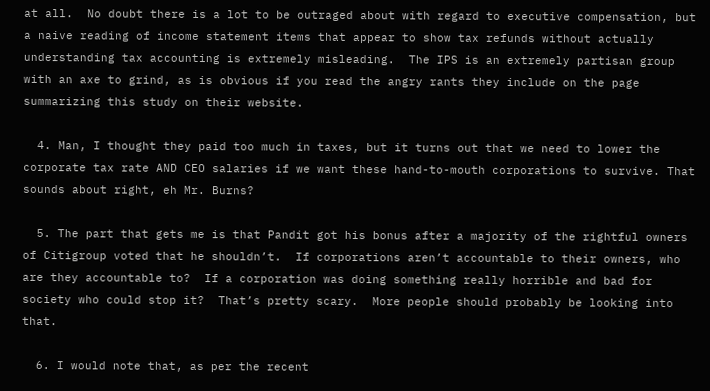at all.  No doubt there is a lot to be outraged about with regard to executive compensation, but a naive reading of income statement items that appear to show tax refunds without actually understanding tax accounting is extremely misleading.  The IPS is an extremely partisan group with an axe to grind, as is obvious if you read the angry rants they include on the page summarizing this study on their website.

  4. Man, I thought they paid too much in taxes, but it turns out that we need to lower the corporate tax rate AND CEO salaries if we want these hand-to-mouth corporations to survive. That sounds about right, eh Mr. Burns?

  5. The part that gets me is that Pandit got his bonus after a majority of the rightful owners of Citigroup voted that he shouldn’t.  If corporations aren’t accountable to their owners, who are they accountable to?  If a corporation was doing something really horrible and bad for society who could stop it?  That’s pretty scary.  More people should probably be looking into that.

  6. I would note that, as per the recent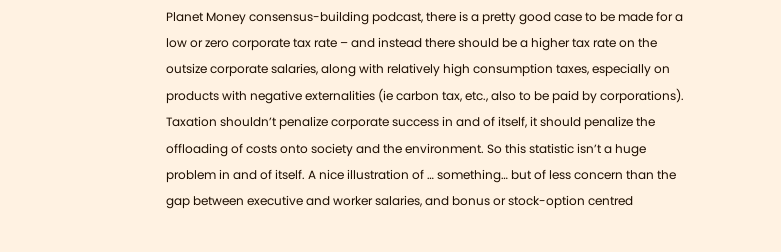Planet Money consensus-building podcast, there is a pretty good case to be made for a low or zero corporate tax rate – and instead there should be a higher tax rate on the outsize corporate salaries, along with relatively high consumption taxes, especially on products with negative externalities (ie carbon tax, etc., also to be paid by corporations). Taxation shouldn’t penalize corporate success in and of itself, it should penalize the offloading of costs onto society and the environment. So this statistic isn’t a huge problem in and of itself. A nice illustration of … something… but of less concern than the gap between executive and worker salaries, and bonus or stock-option centred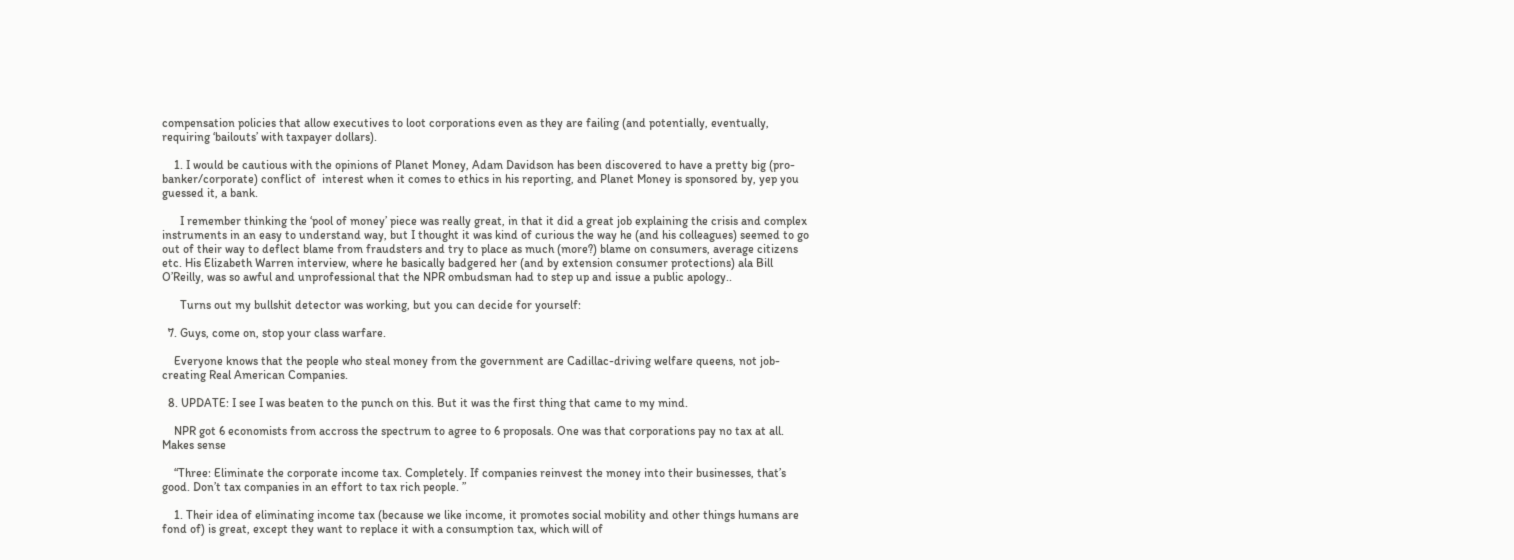compensation policies that allow executives to loot corporations even as they are failing (and potentially, eventually, requiring ‘bailouts’ with taxpayer dollars).

    1. I would be cautious with the opinions of Planet Money, Adam Davidson has been discovered to have a pretty big (pro-banker/corporate) conflict of  interest when it comes to ethics in his reporting, and Planet Money is sponsored by, yep you guessed it, a bank.

      I remember thinking the ‘pool of money’ piece was really great, in that it did a great job explaining the crisis and complex instruments in an easy to understand way, but I thought it was kind of curious the way he (and his colleagues) seemed to go out of their way to deflect blame from fraudsters and try to place as much (more?) blame on consumers, average citizens etc. His Elizabeth Warren interview, where he basically badgered her (and by extension consumer protections) ala Bill O’Reilly, was so awful and unprofessional that the NPR ombudsman had to step up and issue a public apology..

      Turns out my bullshit detector was working, but you can decide for yourself:

  7. Guys, come on, stop your class warfare.

    Everyone knows that the people who steal money from the government are Cadillac-driving welfare queens, not job-creating Real American Companies.

  8. UPDATE: I see I was beaten to the punch on this. But it was the first thing that came to my mind.

    NPR got 6 economists from accross the spectrum to agree to 6 proposals. One was that corporations pay no tax at all. Makes sense

    “Three: Eliminate the corporate income tax. Completely. If companies reinvest the money into their businesses, that’s good. Don’t tax companies in an effort to tax rich people. ”

    1. Their idea of eliminating income tax (because we like income, it promotes social mobility and other things humans are fond of) is great, except they want to replace it with a consumption tax, which will of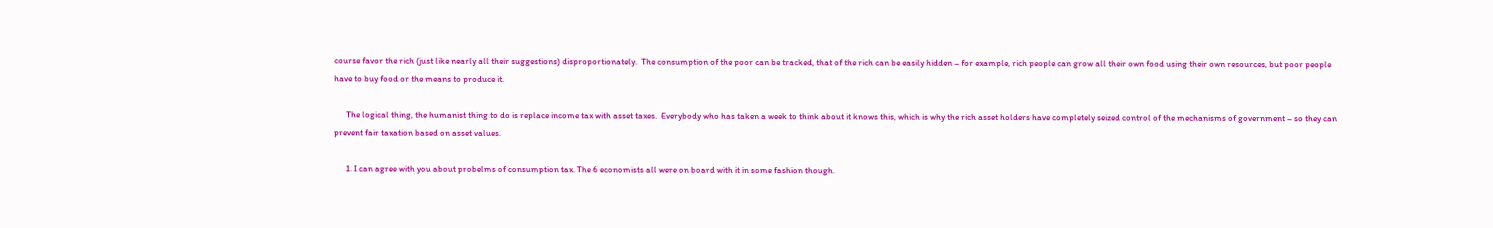course favor the rich (just like nearly all their suggestions) disproportionately.  The consumption of the poor can be tracked, that of the rich can be easily hidden – for example, rich people can grow all their own food using their own resources, but poor people have to buy food or the means to produce it.

      The logical thing, the humanist thing to do is replace income tax with asset taxes.  Everybody who has taken a week to think about it knows this, which is why the rich asset holders have completely seized control of the mechanisms of government – so they can prevent fair taxation based on asset values.

      1. I can agree with you about probelms of consumption tax. The 6 economists all were on board with it in some fashion though.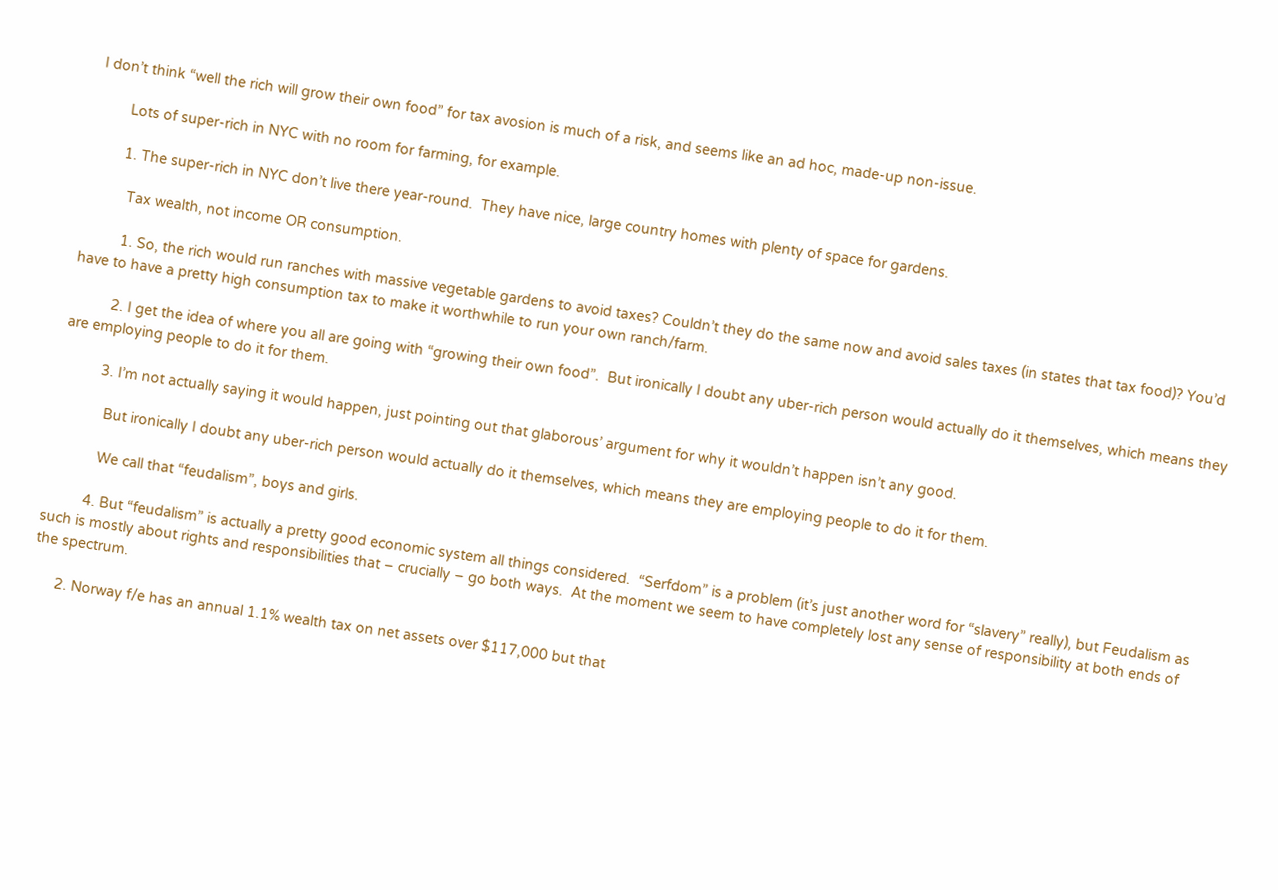I don’t think “well the rich will grow their own food” for tax avosion is much of a risk, and seems like an ad hoc, made-up non-issue.

        Lots of super-rich in NYC with no room for farming, for example.

        1. The super-rich in NYC don’t live there year-round.  They have nice, large country homes with plenty of space for gardens.

          Tax wealth, not income OR consumption.

          1. So, the rich would run ranches with massive vegetable gardens to avoid taxes? Couldn’t they do the same now and avoid sales taxes (in states that tax food)? You’d have to have a pretty high consumption tax to make it worthwhile to run your own ranch/farm.

          2. I get the idea of where you all are going with “growing their own food”.  But ironically I doubt any uber-rich person would actually do it themselves, which means they are employing people to do it for them.

          3. I’m not actually saying it would happen, just pointing out that glaborous’ argument for why it wouldn’t happen isn’t any good.

            But ironically I doubt any uber-rich person would actually do it themselves, which means they are employing people to do it for them.

            We call that “feudalism”, boys and girls.

          4. But “feudalism” is actually a pretty good economic system all things considered.  “Serfdom” is a problem (it’s just another word for “slavery” really), but Feudalism as such is mostly about rights and responsibilities that – crucially – go both ways.  At the moment we seem to have completely lost any sense of responsibility at both ends of the spectrum.

      2. Norway f/e has an annual 1.1% wealth tax on net assets over $117,000 but that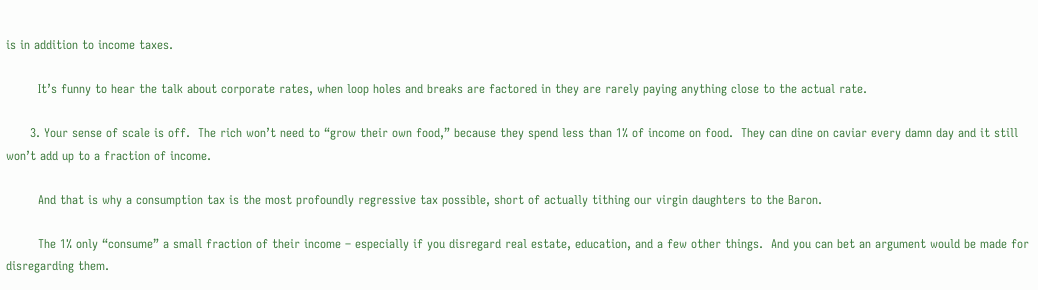is in addition to income taxes.

        It’s funny to hear the talk about corporate rates, when loop holes and breaks are factored in they are rarely paying anything close to the actual rate.

      3. Your sense of scale is off.  The rich won’t need to “grow their own food,” because they spend less than 1% of income on food.  They can dine on caviar every damn day and it still won’t add up to a fraction of income.

        And that is why a consumption tax is the most profoundly regressive tax possible, short of actually tithing our virgin daughters to the Baron.

        The 1% only “consume” a small fraction of their income – especially if you disregard real estate, education, and a few other things.  And you can bet an argument would be made for disregarding them.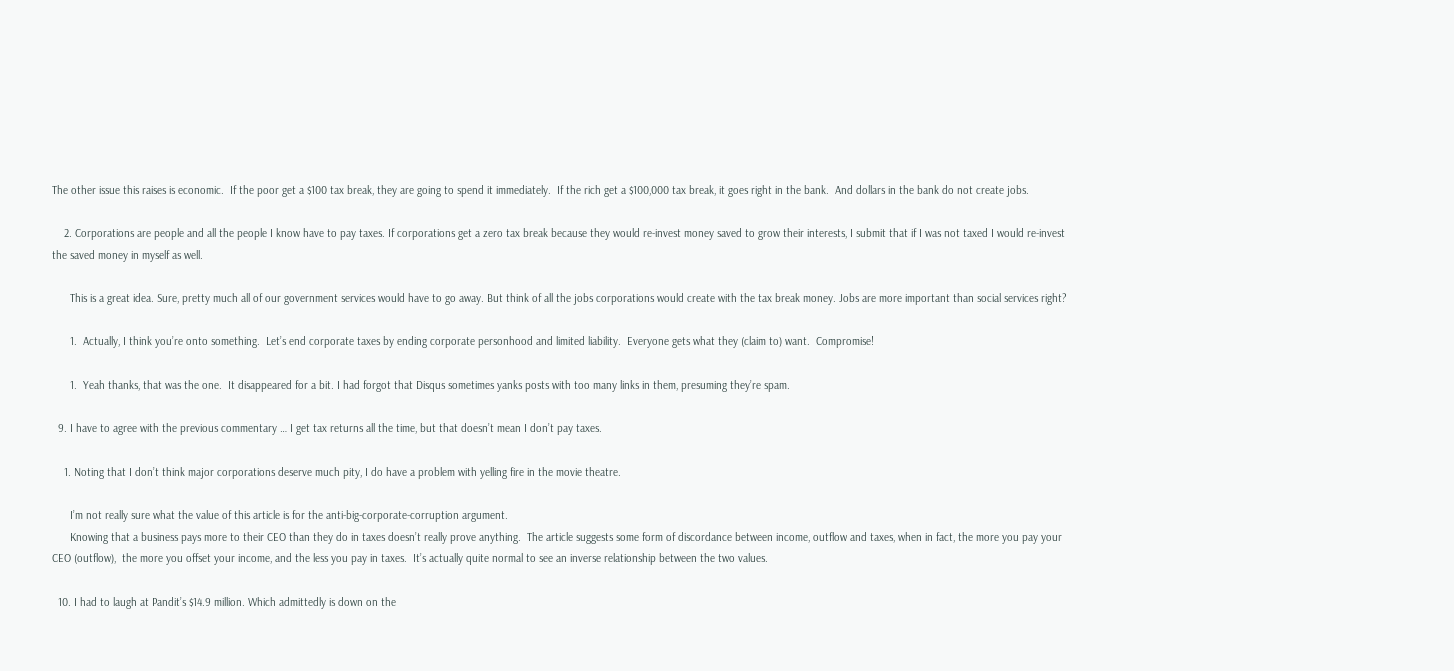The other issue this raises is economic.  If the poor get a $100 tax break, they are going to spend it immediately.  If the rich get a $100,000 tax break, it goes right in the bank.  And dollars in the bank do not create jobs.

    2. Corporations are people and all the people I know have to pay taxes. If corporations get a zero tax break because they would re-invest money saved to grow their interests, I submit that if I was not taxed I would re-invest the saved money in myself as well.

      This is a great idea. Sure, pretty much all of our government services would have to go away. But think of all the jobs corporations would create with the tax break money. Jobs are more important than social services right?

      1.  Actually, I think you’re onto something.  Let’s end corporate taxes by ending corporate personhood and limited liability.  Everyone gets what they (claim to) want.  Compromise!

      1.  Yeah thanks, that was the one.  It disappeared for a bit. I had forgot that Disqus sometimes yanks posts with too many links in them, presuming they’re spam.

  9. I have to agree with the previous commentary … I get tax returns all the time, but that doesn’t mean I don’t pay taxes.

    1. Noting that I don’t think major corporations deserve much pity, I do have a problem with yelling fire in the movie theatre.

      I’m not really sure what the value of this article is for the anti-big-corporate-corruption argument.
      Knowing that a business pays more to their CEO than they do in taxes doesn’t really prove anything.  The article suggests some form of discordance between income, outflow and taxes, when in fact, the more you pay your CEO (outflow),  the more you offset your income, and the less you pay in taxes.  It’s actually quite normal to see an inverse relationship between the two values.

  10. I had to laugh at Pandit’s $14.9 million. Which admittedly is down on the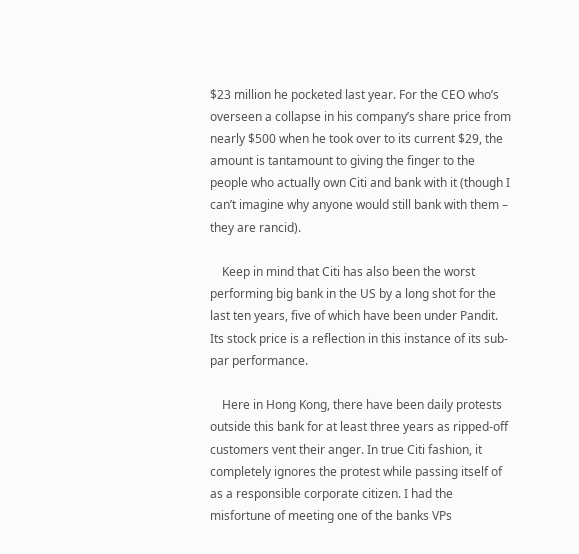$23 million he pocketed last year. For the CEO who’s overseen a collapse in his company’s share price from nearly $500 when he took over to its current $29, the amount is tantamount to giving the finger to the people who actually own Citi and bank with it (though I can’t imagine why anyone would still bank with them – they are rancid).

    Keep in mind that Citi has also been the worst performing big bank in the US by a long shot for the last ten years, five of which have been under Pandit. Its stock price is a reflection in this instance of its sub-par performance.

    Here in Hong Kong, there have been daily protests outside this bank for at least three years as ripped-off customers vent their anger. In true Citi fashion, it completely ignores the protest while passing itself of as a responsible corporate citizen. I had the misfortune of meeting one of the banks VPs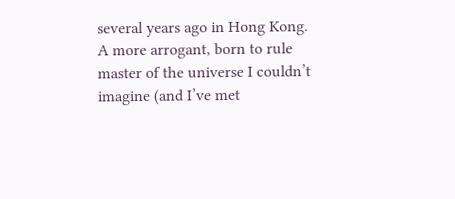several years ago in Hong Kong. A more arrogant, born to rule master of the universe I couldn’t imagine (and I’ve met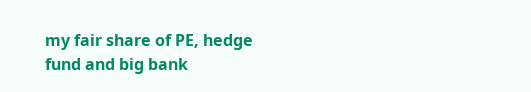my fair share of PE, hedge fund and big bank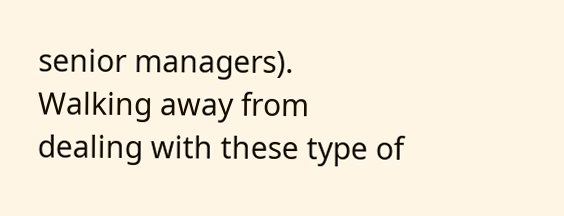senior managers). Walking away from dealing with these type of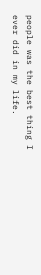people was the best thing I ever did in my life.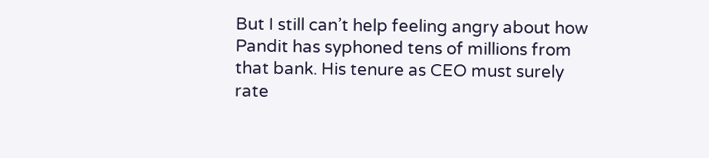But I still can’t help feeling angry about how Pandit has syphoned tens of millions from that bank. His tenure as CEO must surely rate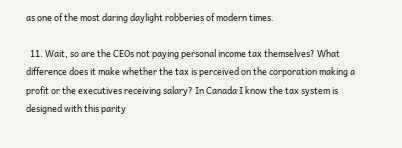as one of the most daring daylight robberies of modern times.

  11. Wait, so are the CEOs not paying personal income tax themselves? What difference does it make whether the tax is perceived on the corporation making a profit or the executives receiving salary? In Canada I know the tax system is designed with this parity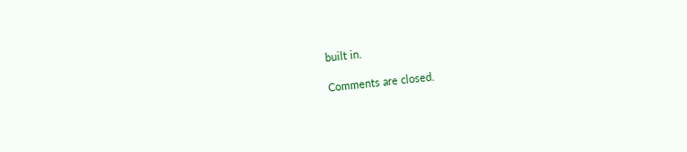built in.

Comments are closed.